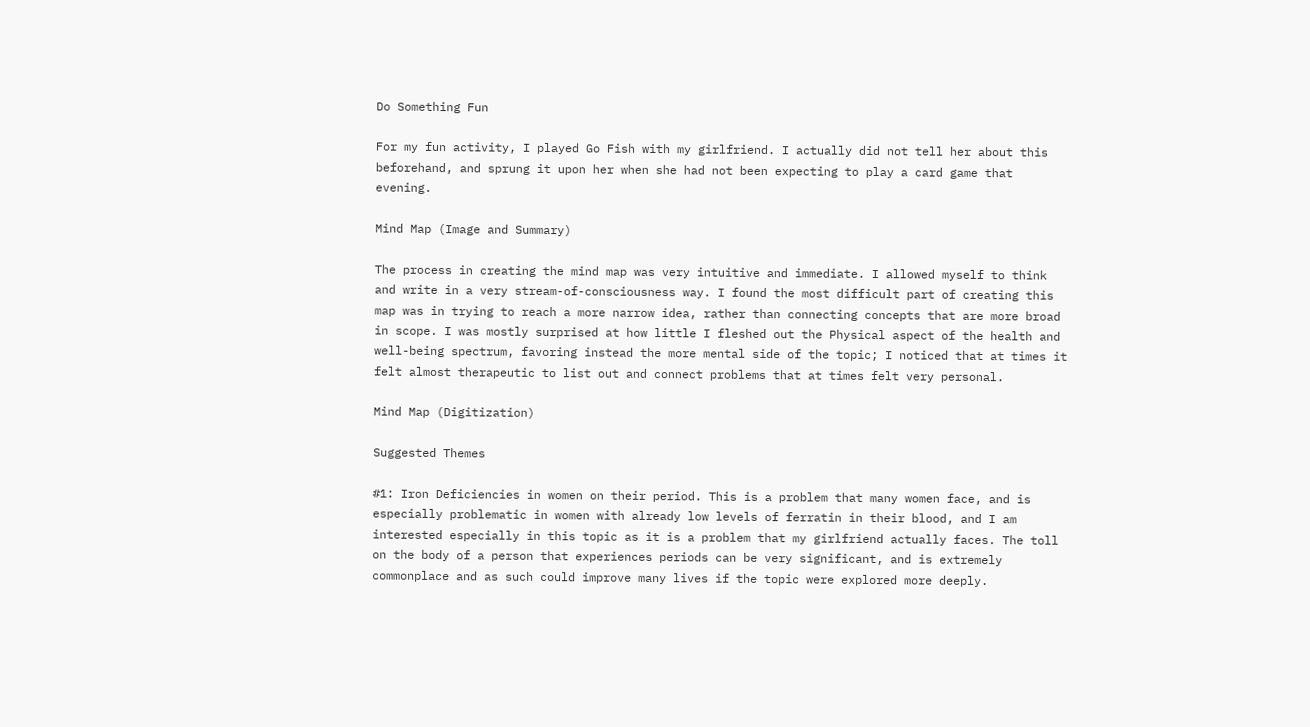Do Something Fun

For my fun activity, I played Go Fish with my girlfriend. I actually did not tell her about this beforehand, and sprung it upon her when she had not been expecting to play a card game that evening.

Mind Map (Image and Summary)

The process in creating the mind map was very intuitive and immediate. I allowed myself to think and write in a very stream-of-consciousness way. I found the most difficult part of creating this map was in trying to reach a more narrow idea, rather than connecting concepts that are more broad in scope. I was mostly surprised at how little I fleshed out the Physical aspect of the health and well-being spectrum, favoring instead the more mental side of the topic; I noticed that at times it felt almost therapeutic to list out and connect problems that at times felt very personal.

Mind Map (Digitization)

Suggested Themes

#1: Iron Deficiencies in women on their period. This is a problem that many women face, and is especially problematic in women with already low levels of ferratin in their blood, and I am interested especially in this topic as it is a problem that my girlfriend actually faces. The toll on the body of a person that experiences periods can be very significant, and is extremely commonplace and as such could improve many lives if the topic were explored more deeply.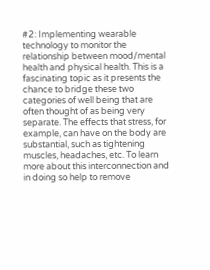#2: Implementing wearable technology to monitor the relationship between mood/mental health and physical health. This is a fascinating topic as it presents the chance to bridge these two categories of well being that are often thought of as being very separate. The effects that stress, for example, can have on the body are substantial, such as tightening muscles, headaches, etc. To learn more about this interconnection and in doing so help to remove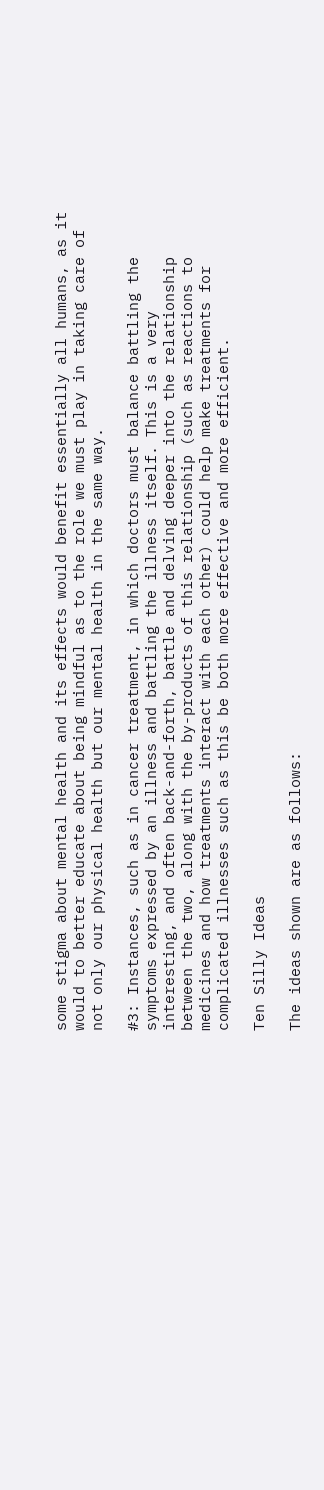some stigma about mental health and its effects would benefit essentially all humans, as it would to better educate about being mindful as to the role we must play in taking care of not only our physical health but our mental health in the same way.

#3: Instances, such as in cancer treatment, in which doctors must balance battling the symptoms expressed by an illness and battling the illness itself. This is a very interesting, and often back-and-forth, battle and delving deeper into the relationship between the two, along with the by-products of this relationship (such as reactions to medicines and how treatments interact with each other) could help make treatments for complicated illnesses such as this be both more effective and more efficient.

Ten Silly Ideas

The ideas shown are as follows: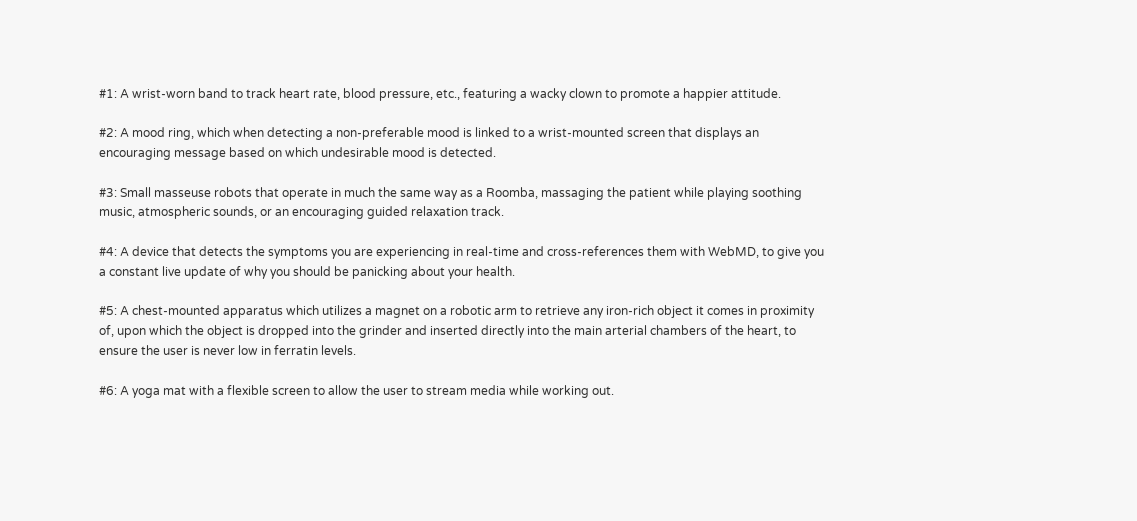#1: A wrist-worn band to track heart rate, blood pressure, etc., featuring a wacky clown to promote a happier attitude.

#2: A mood ring, which when detecting a non-preferable mood is linked to a wrist-mounted screen that displays an encouraging message based on which undesirable mood is detected.

#3: Small masseuse robots that operate in much the same way as a Roomba, massaging the patient while playing soothing music, atmospheric sounds, or an encouraging guided relaxation track.

#4: A device that detects the symptoms you are experiencing in real-time and cross-references them with WebMD, to give you a constant live update of why you should be panicking about your health.

#5: A chest-mounted apparatus which utilizes a magnet on a robotic arm to retrieve any iron-rich object it comes in proximity of, upon which the object is dropped into the grinder and inserted directly into the main arterial chambers of the heart, to ensure the user is never low in ferratin levels.

#6: A yoga mat with a flexible screen to allow the user to stream media while working out.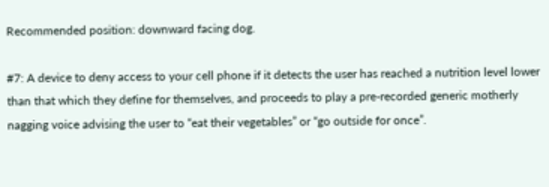Recommended position: downward facing dog.

#7: A device to deny access to your cell phone if it detects the user has reached a nutrition level lower than that which they define for themselves, and proceeds to play a pre-recorded generic motherly nagging voice advising the user to “eat their vegetables” or “go outside for once”.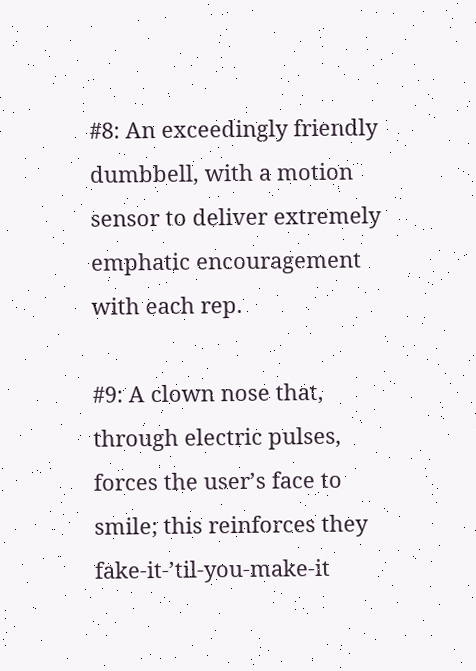#8: An exceedingly friendly dumbbell, with a motion sensor to deliver extremely emphatic encouragement with each rep.

#9: A clown nose that, through electric pulses, forces the user’s face to smile; this reinforces they fake-it-’til-you-make-it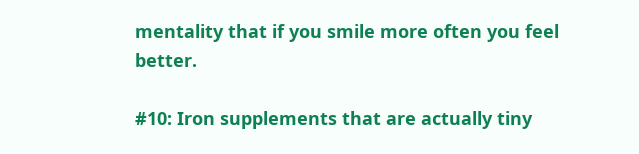mentality that if you smile more often you feel better.

#10: Iron supplements that are actually tiny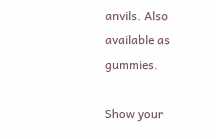anvils. Also available as gummies.

Show your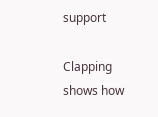support

Clapping shows how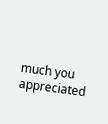much you appreciated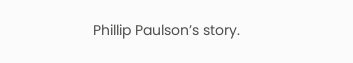Phillip Paulson’s story.